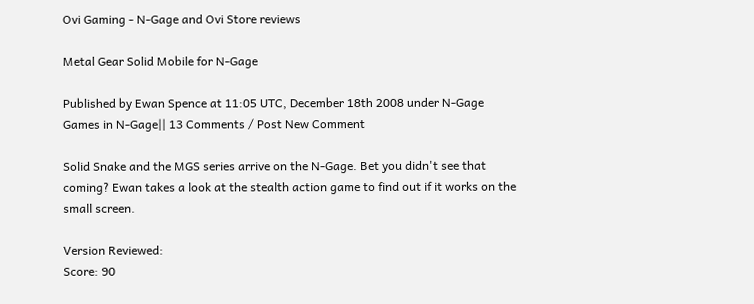Ovi Gaming - N-Gage and Ovi Store reviews

Metal Gear Solid Mobile for N-Gage

Published by Ewan Spence at 11:05 UTC, December 18th 2008 under N-Gage Games in N-Gage|| 13 Comments / Post New Comment

Solid Snake and the MGS series arrive on the N-Gage. Bet you didn't see that coming? Ewan takes a look at the stealth action game to find out if it works on the small screen.

Version Reviewed:
Score: 90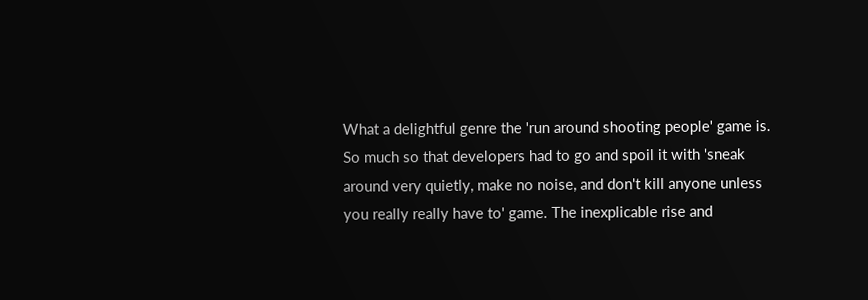What a delightful genre the 'run around shooting people' game is. So much so that developers had to go and spoil it with 'sneak around very quietly, make no noise, and don't kill anyone unless you really really have to' game. The inexplicable rise and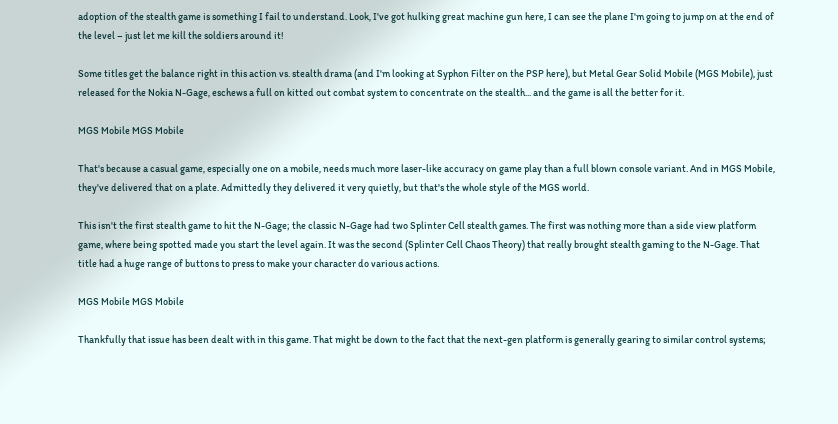adoption of the stealth game is something I fail to understand. Look, I've got hulking great machine gun here, I can see the plane I'm going to jump on at the end of the level – just let me kill the soldiers around it!

Some titles get the balance right in this action vs. stealth drama (and I'm looking at Syphon Filter on the PSP here), but Metal Gear Solid Mobile (MGS Mobile), just released for the Nokia N-Gage, eschews a full on kitted out combat system to concentrate on the stealth... and the game is all the better for it.

MGS Mobile MGS Mobile

That's because a casual game, especially one on a mobile, needs much more laser-like accuracy on game play than a full blown console variant. And in MGS Mobile, they've delivered that on a plate. Admittedly they delivered it very quietly, but that's the whole style of the MGS world.

This isn't the first stealth game to hit the N-Gage; the classic N-Gage had two Splinter Cell stealth games. The first was nothing more than a side view platform game, where being spotted made you start the level again. It was the second (Splinter Cell Chaos Theory) that really brought stealth gaming to the N-Gage. That title had a huge range of buttons to press to make your character do various actions.

MGS Mobile MGS Mobile

Thankfully that issue has been dealt with in this game. That might be down to the fact that the next-gen platform is generally gearing to similar control systems;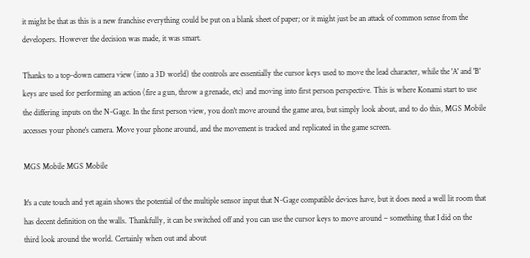it might be that as this is a new franchise everything could be put on a blank sheet of paper; or it might just be an attack of common sense from the developers. However the decision was made, it was smart.

Thanks to a top-down camera view (into a 3D world) the controls are essentially the cursor keys used to move the lead character, while the 'A' and 'B' keys are used for performing an action (fire a gun, throw a grenade, etc) and moving into first person perspective. This is where Konami start to use the differing inputs on the N-Gage. In the first person view, you don't move around the game area, but simply look about, and to do this, MGS Mobile accesses your phone's camera. Move your phone around, and the movement is tracked and replicated in the game screen.

MGS Mobile MGS Mobile

It's a cute touch and yet again shows the potential of the multiple sensor input that N-Gage compatible devices have, but it does need a well lit room that has decent definition on the walls. Thankfully, it can be switched off and you can use the cursor keys to move around – something that I did on the third look around the world. Certainly when out and about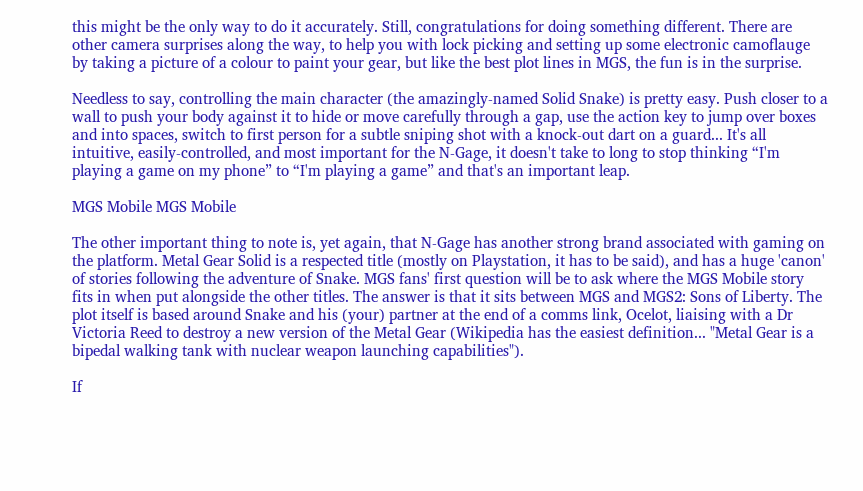this might be the only way to do it accurately. Still, congratulations for doing something different. There are other camera surprises along the way, to help you with lock picking and setting up some electronic camoflauge by taking a picture of a colour to paint your gear, but like the best plot lines in MGS, the fun is in the surprise.

Needless to say, controlling the main character (the amazingly-named Solid Snake) is pretty easy. Push closer to a wall to push your body against it to hide or move carefully through a gap, use the action key to jump over boxes and into spaces, switch to first person for a subtle sniping shot with a knock-out dart on a guard... It's all intuitive, easily-controlled, and most important for the N-Gage, it doesn't take to long to stop thinking “I'm playing a game on my phone” to “I'm playing a game” and that's an important leap.

MGS Mobile MGS Mobile

The other important thing to note is, yet again, that N-Gage has another strong brand associated with gaming on the platform. Metal Gear Solid is a respected title (mostly on Playstation, it has to be said), and has a huge 'canon' of stories following the adventure of Snake. MGS fans' first question will be to ask where the MGS Mobile story fits in when put alongside the other titles. The answer is that it sits between MGS and MGS2: Sons of Liberty. The plot itself is based around Snake and his (your) partner at the end of a comms link, Ocelot, liaising with a Dr Victoria Reed to destroy a new version of the Metal Gear (Wikipedia has the easiest definition... "Metal Gear is a bipedal walking tank with nuclear weapon launching capabilities").

If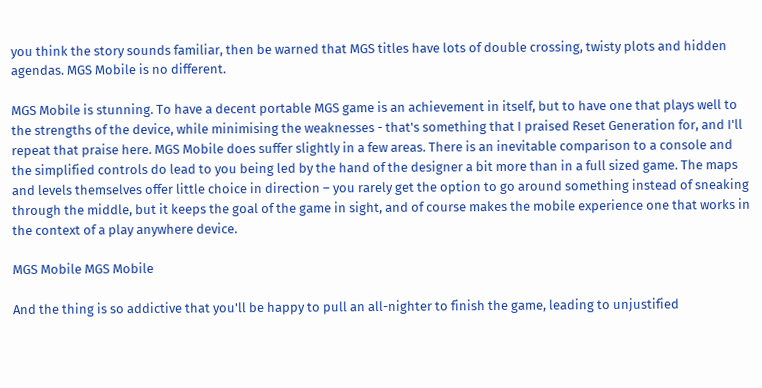you think the story sounds familiar, then be warned that MGS titles have lots of double crossing, twisty plots and hidden agendas. MGS Mobile is no different.

MGS Mobile is stunning. To have a decent portable MGS game is an achievement in itself, but to have one that plays well to the strengths of the device, while minimising the weaknesses - that's something that I praised Reset Generation for, and I'll repeat that praise here. MGS Mobile does suffer slightly in a few areas. There is an inevitable comparison to a console and the simplified controls do lead to you being led by the hand of the designer a bit more than in a full sized game. The maps and levels themselves offer little choice in direction – you rarely get the option to go around something instead of sneaking through the middle, but it keeps the goal of the game in sight, and of course makes the mobile experience one that works in the context of a play anywhere device.

MGS Mobile MGS Mobile

And the thing is so addictive that you'll be happy to pull an all-nighter to finish the game, leading to unjustified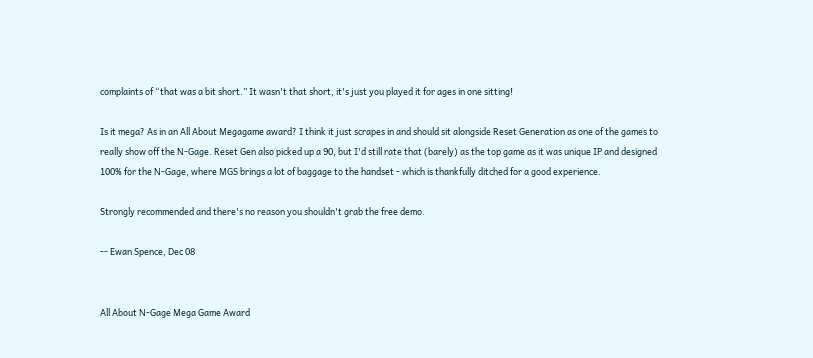complaints of “that was a bit short.” It wasn't that short, it's just you played it for ages in one sitting!

Is it mega? As in an All About Megagame award? I think it just scrapes in and should sit alongside Reset Generation as one of the games to really show off the N-Gage. Reset Gen also picked up a 90, but I'd still rate that (barely) as the top game as it was unique IP and designed 100% for the N-Gage, where MGS brings a lot of baggage to the handset - which is thankfully ditched for a good experience.

Strongly recommended and there's no reason you shouldn't grab the free demo.

-- Ewan Spence, Dec 08


All About N-Gage Mega Game Award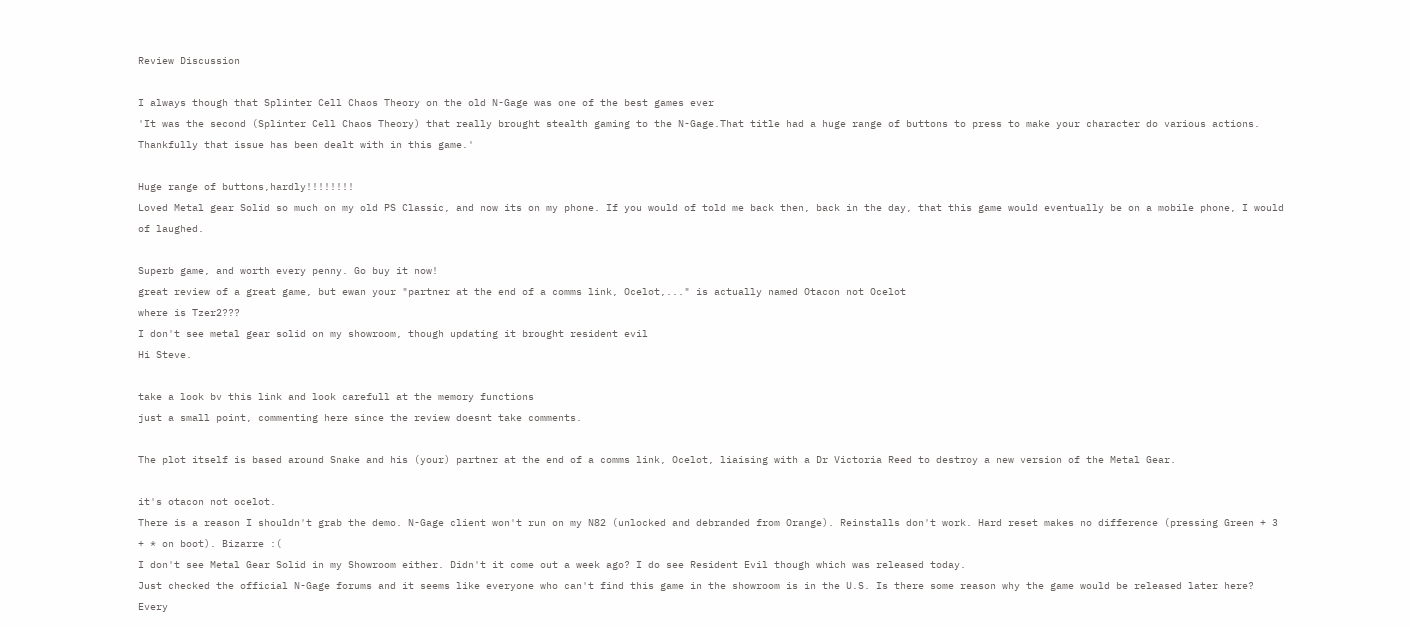Review Discussion

I always though that Splinter Cell Chaos Theory on the old N-Gage was one of the best games ever
'It was the second (Splinter Cell Chaos Theory) that really brought stealth gaming to the N-Gage.That title had a huge range of buttons to press to make your character do various actions.
Thankfully that issue has been dealt with in this game.'

Huge range of buttons,hardly!!!!!!!!
Loved Metal gear Solid so much on my old PS Classic, and now its on my phone. If you would of told me back then, back in the day, that this game would eventually be on a mobile phone, I would of laughed.

Superb game, and worth every penny. Go buy it now!
great review of a great game, but ewan your "partner at the end of a comms link, Ocelot,..." is actually named Otacon not Ocelot
where is Tzer2???
I don't see metal gear solid on my showroom, though updating it brought resident evil
Hi Steve.

take a look bv this link and look carefull at the memory functions
just a small point, commenting here since the review doesnt take comments.

The plot itself is based around Snake and his (your) partner at the end of a comms link, Ocelot, liaising with a Dr Victoria Reed to destroy a new version of the Metal Gear.

it's otacon not ocelot.
There is a reason I shouldn't grab the demo. N-Gage client won't run on my N82 (unlocked and debranded from Orange). Reinstalls don't work. Hard reset makes no difference (pressing Green + 3 + * on boot). Bizarre :(
I don't see Metal Gear Solid in my Showroom either. Didn't it come out a week ago? I do see Resident Evil though which was released today.
Just checked the official N-Gage forums and it seems like everyone who can't find this game in the showroom is in the U.S. Is there some reason why the game would be released later here? Every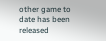other game to date has been released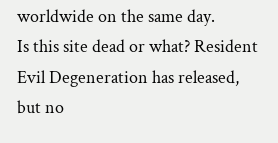worldwide on the same day.
Is this site dead or what? Resident Evil Degeneration has released, but no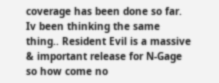coverage has been done so far.
Iv been thinking the same thing.. Resident Evil is a massive & important release for N-Gage so how come no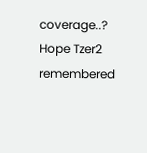coverage..? Hope Tzer2 remembered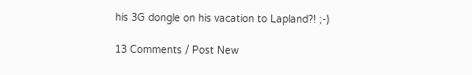his 3G dongle on his vacation to Lapland?! ;-)

13 Comments / Post New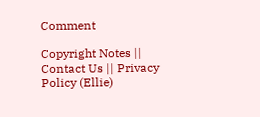Comment

Copyright Notes || Contact Us || Privacy Policy (Ellie)